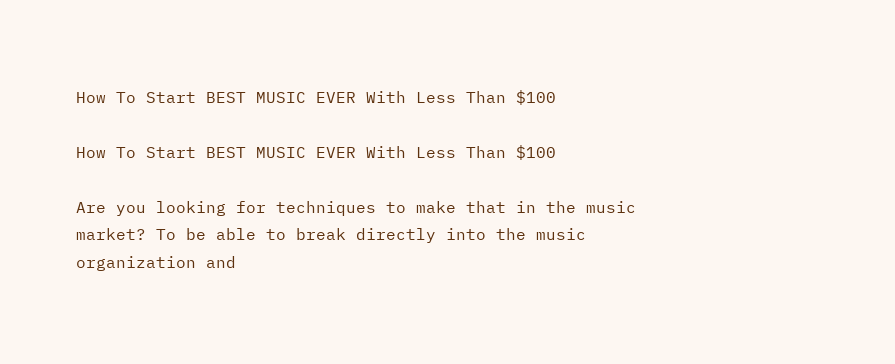How To Start BEST MUSIC EVER With Less Than $100

How To Start BEST MUSIC EVER With Less Than $100

Are you looking for techniques to make that in the music market? To be able to break directly into the music organization and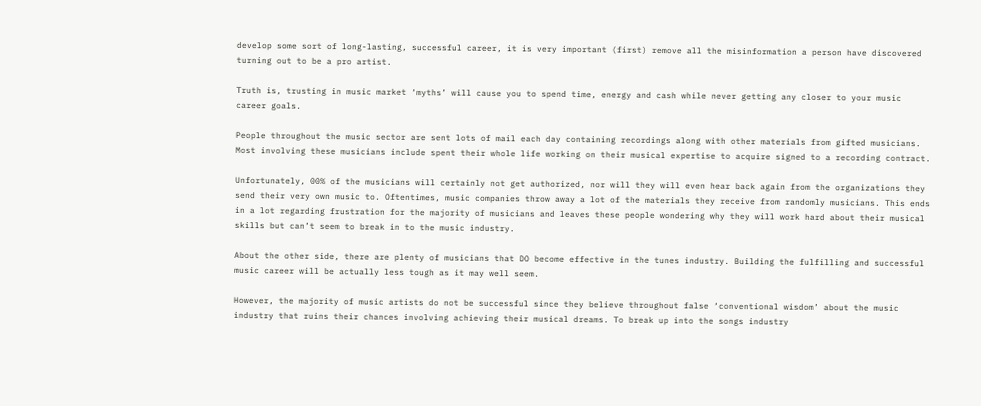develop some sort of long-lasting, successful career, it is very important (first) remove all the misinformation a person have discovered turning out to be a pro artist.

Truth is, trusting in music market ‘myths’ will cause you to spend time, energy and cash while never getting any closer to your music career goals.

People throughout the music sector are sent lots of mail each day containing recordings along with other materials from gifted musicians. Most involving these musicians include spent their whole life working on their musical expertise to acquire signed to a recording contract.

Unfortunately, 00% of the musicians will certainly not get authorized, nor will they will even hear back again from the organizations they send their very own music to. Oftentimes, music companies throw away a lot of the materials they receive from randomly musicians. This ends in a lot regarding frustration for the majority of musicians and leaves these people wondering why they will work hard about their musical skills but can’t seem to break in to the music industry.

About the other side, there are plenty of musicians that DO become effective in the tunes industry. Building the fulfilling and successful music career will be actually less tough as it may well seem.

However, the majority of music artists do not be successful since they believe throughout false ‘conventional wisdom’ about the music industry that ruins their chances involving achieving their musical dreams. To break up into the songs industry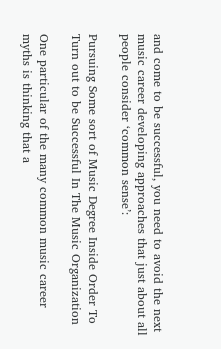and come to be successful, you need to avoid the next music career developing approaches that just about all people consider ‘common sense’:

Pursuing Some sort of Music Degree Inside Order To Turn out to be Successful In The Music Organization

One particular of the many common music career myths is thinking that a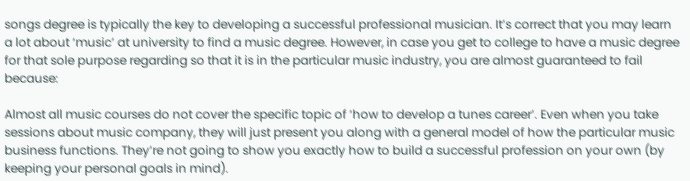songs degree is typically the key to developing a successful professional musician. It’s correct that you may learn a lot about ‘music’ at university to find a music degree. However, in case you get to college to have a music degree for that sole purpose regarding so that it is in the particular music industry, you are almost guaranteed to fail because:

Almost all music courses do not cover the specific topic of ‘how to develop a tunes career’. Even when you take sessions about music company, they will just present you along with a general model of how the particular music business functions. They’re not going to show you exactly how to build a successful profession on your own (by keeping your personal goals in mind).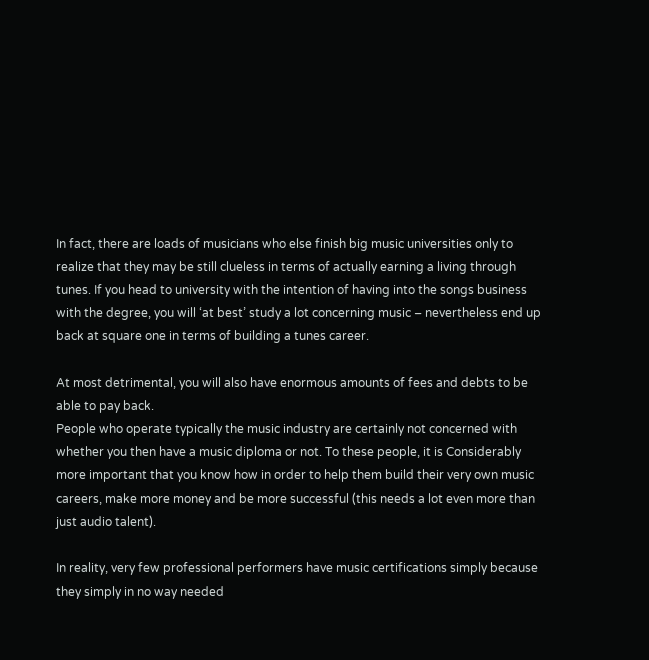In fact, there are loads of musicians who else finish big music universities only to realize that they may be still clueless in terms of actually earning a living through tunes. If you head to university with the intention of having into the songs business with the degree, you will ‘at best’ study a lot concerning music – nevertheless end up back at square one in terms of building a tunes career.

At most detrimental, you will also have enormous amounts of fees and debts to be able to pay back.
People who operate typically the music industry are certainly not concerned with whether you then have a music diploma or not. To these people, it is Considerably more important that you know how in order to help them build their very own music careers, make more money and be more successful (this needs a lot even more than just audio talent).

In reality, very few professional performers have music certifications simply because they simply in no way needed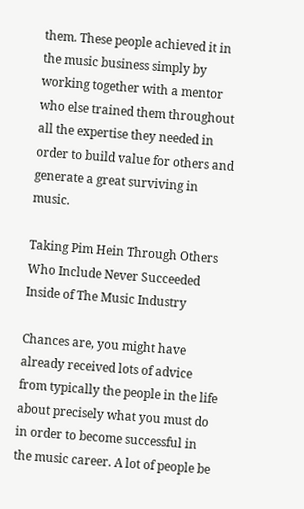them. These people achieved it in the music business simply by working together with a mentor who else trained them throughout all the expertise they needed in order to build value for others and generate a great surviving in music.

Taking Pim Hein Through Others Who Include Never Succeeded Inside of The Music Industry

Chances are, you might have already received lots of advice from typically the people in the life about precisely what you must do in order to become successful in the music career. A lot of people be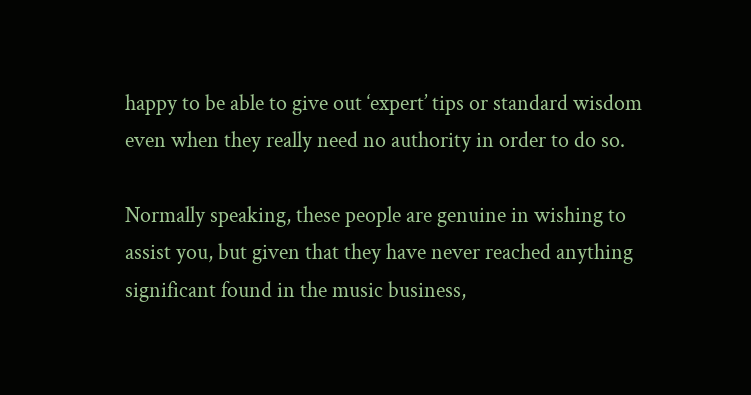happy to be able to give out ‘expert’ tips or standard wisdom even when they really need no authority in order to do so.

Normally speaking, these people are genuine in wishing to assist you, but given that they have never reached anything significant found in the music business,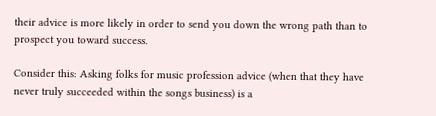their advice is more likely in order to send you down the wrong path than to prospect you toward success.

Consider this: Asking folks for music profession advice (when that they have never truly succeeded within the songs business) is a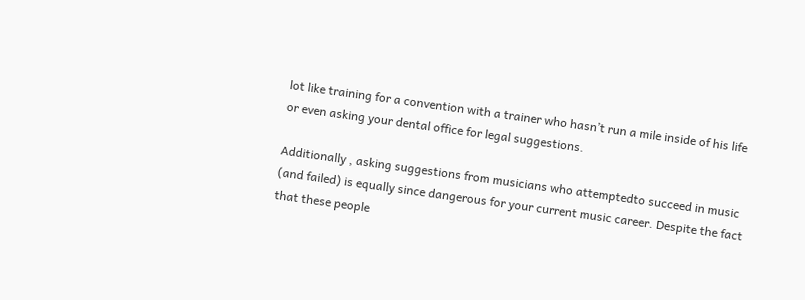lot like training for a convention with a trainer who hasn’t run a mile inside of his life or even asking your dental office for legal suggestions.

Additionally , asking suggestions from musicians who attemptedto succeed in music (and failed) is equally since dangerous for your current music career. Despite the fact that these people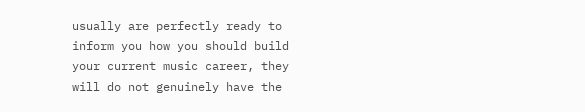usually are perfectly ready to inform you how you should build your current music career, they will do not genuinely have the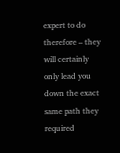expert to do therefore – they will certainly only lead you down the exact same path they required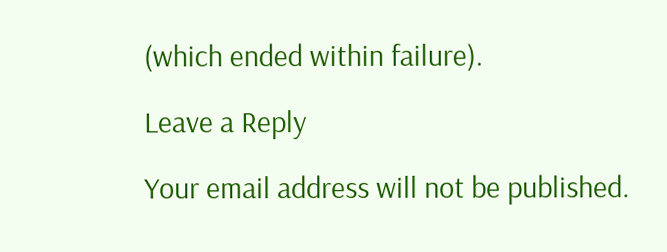(which ended within failure).

Leave a Reply

Your email address will not be published.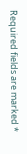Required fields are marked *